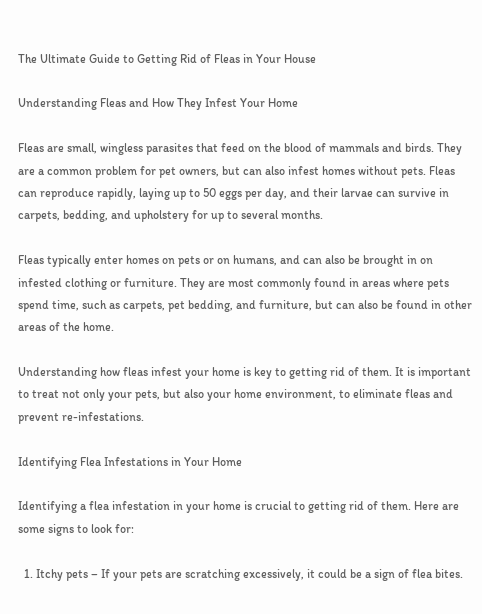The Ultimate Guide to Getting Rid of Fleas in Your House

Understanding Fleas and How They Infest Your Home

Fleas are small, wingless parasites that feed on the blood of mammals and birds. They are a common problem for pet owners, but can also infest homes without pets. Fleas can reproduce rapidly, laying up to 50 eggs per day, and their larvae can survive in carpets, bedding, and upholstery for up to several months.

Fleas typically enter homes on pets or on humans, and can also be brought in on infested clothing or furniture. They are most commonly found in areas where pets spend time, such as carpets, pet bedding, and furniture, but can also be found in other areas of the home.

Understanding how fleas infest your home is key to getting rid of them. It is important to treat not only your pets, but also your home environment, to eliminate fleas and prevent re-infestations.

Identifying Flea Infestations in Your Home

Identifying a flea infestation in your home is crucial to getting rid of them. Here are some signs to look for:

  1. Itchy pets – If your pets are scratching excessively, it could be a sign of flea bites.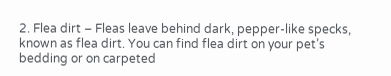2. Flea dirt – Fleas leave behind dark, pepper-like specks, known as flea dirt. You can find flea dirt on your pet’s bedding or on carpeted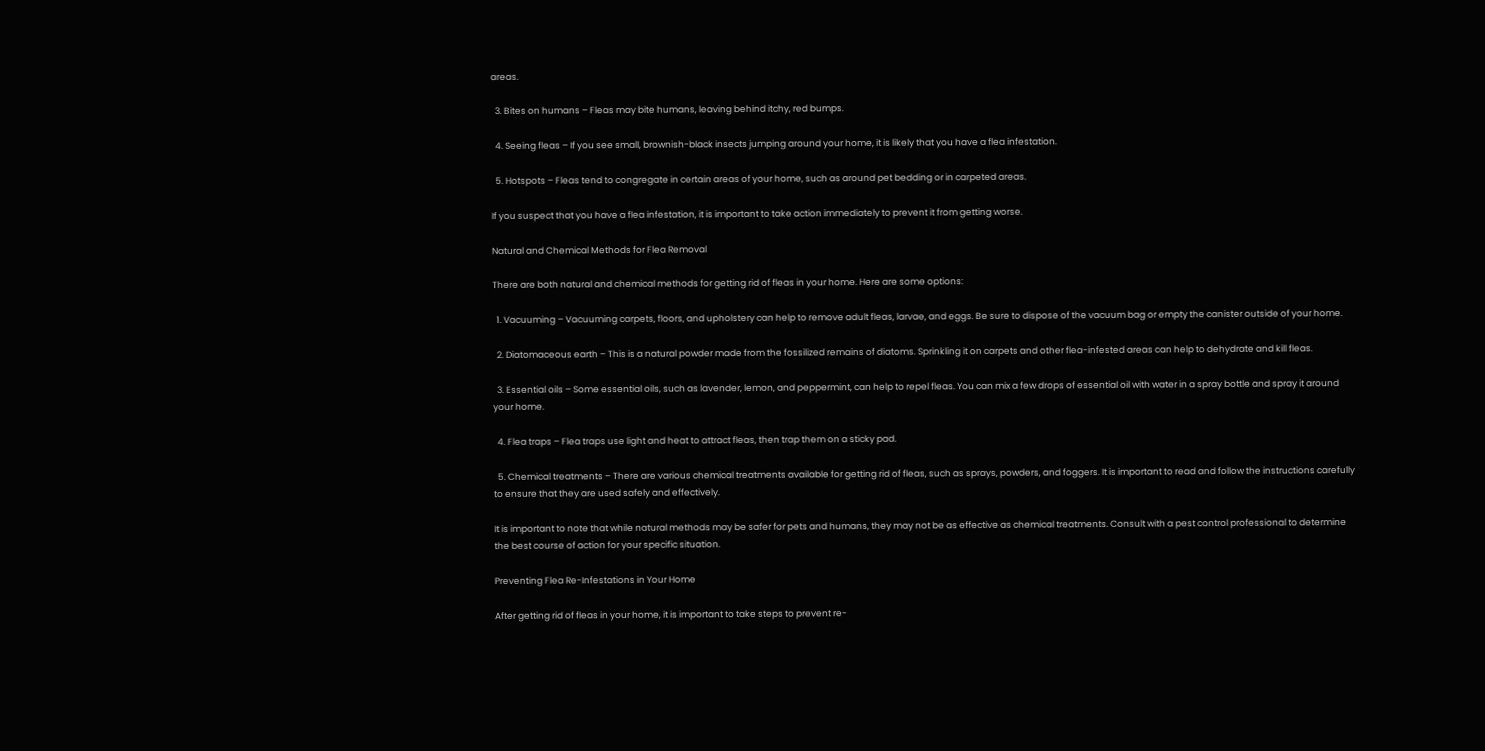areas.

  3. Bites on humans – Fleas may bite humans, leaving behind itchy, red bumps.

  4. Seeing fleas – If you see small, brownish-black insects jumping around your home, it is likely that you have a flea infestation.

  5. Hotspots – Fleas tend to congregate in certain areas of your home, such as around pet bedding or in carpeted areas.

If you suspect that you have a flea infestation, it is important to take action immediately to prevent it from getting worse.

Natural and Chemical Methods for Flea Removal

There are both natural and chemical methods for getting rid of fleas in your home. Here are some options:

  1. Vacuuming – Vacuuming carpets, floors, and upholstery can help to remove adult fleas, larvae, and eggs. Be sure to dispose of the vacuum bag or empty the canister outside of your home.

  2. Diatomaceous earth – This is a natural powder made from the fossilized remains of diatoms. Sprinkling it on carpets and other flea-infested areas can help to dehydrate and kill fleas.

  3. Essential oils – Some essential oils, such as lavender, lemon, and peppermint, can help to repel fleas. You can mix a few drops of essential oil with water in a spray bottle and spray it around your home.

  4. Flea traps – Flea traps use light and heat to attract fleas, then trap them on a sticky pad.

  5. Chemical treatments – There are various chemical treatments available for getting rid of fleas, such as sprays, powders, and foggers. It is important to read and follow the instructions carefully to ensure that they are used safely and effectively.

It is important to note that while natural methods may be safer for pets and humans, they may not be as effective as chemical treatments. Consult with a pest control professional to determine the best course of action for your specific situation.

Preventing Flea Re-Infestations in Your Home

After getting rid of fleas in your home, it is important to take steps to prevent re-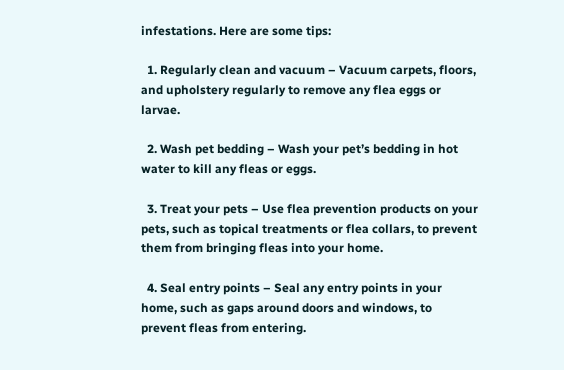infestations. Here are some tips:

  1. Regularly clean and vacuum – Vacuum carpets, floors, and upholstery regularly to remove any flea eggs or larvae.

  2. Wash pet bedding – Wash your pet’s bedding in hot water to kill any fleas or eggs.

  3. Treat your pets – Use flea prevention products on your pets, such as topical treatments or flea collars, to prevent them from bringing fleas into your home.

  4. Seal entry points – Seal any entry points in your home, such as gaps around doors and windows, to prevent fleas from entering.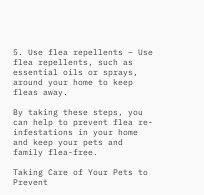5. Use flea repellents – Use flea repellents, such as essential oils or sprays, around your home to keep fleas away.

By taking these steps, you can help to prevent flea re-infestations in your home and keep your pets and family flea-free.

Taking Care of Your Pets to Prevent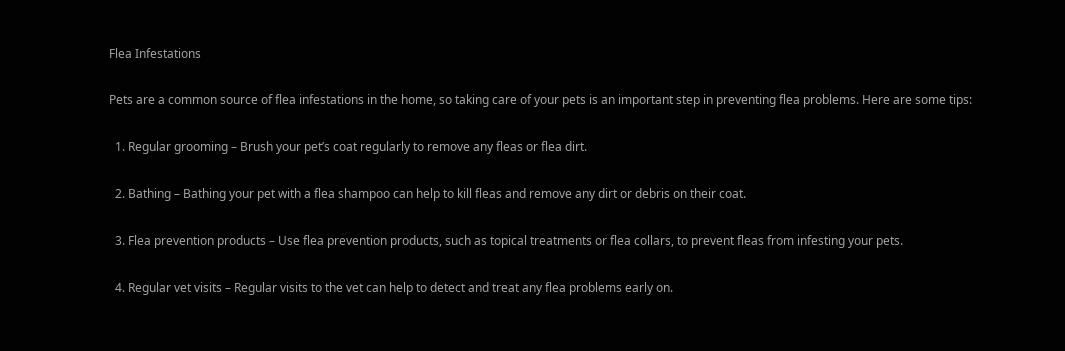Flea Infestations

Pets are a common source of flea infestations in the home, so taking care of your pets is an important step in preventing flea problems. Here are some tips:

  1. Regular grooming – Brush your pet’s coat regularly to remove any fleas or flea dirt.

  2. Bathing – Bathing your pet with a flea shampoo can help to kill fleas and remove any dirt or debris on their coat.

  3. Flea prevention products – Use flea prevention products, such as topical treatments or flea collars, to prevent fleas from infesting your pets.

  4. Regular vet visits – Regular visits to the vet can help to detect and treat any flea problems early on.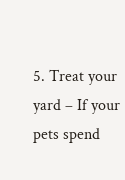5. Treat your yard – If your pets spend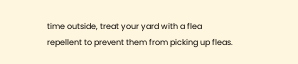time outside, treat your yard with a flea repellent to prevent them from picking up fleas.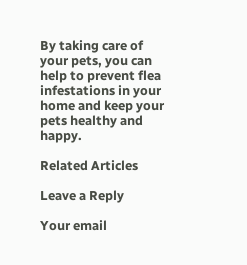By taking care of your pets, you can help to prevent flea infestations in your home and keep your pets healthy and happy.

Related Articles

Leave a Reply

Your email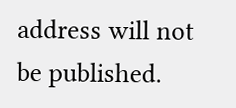address will not be published.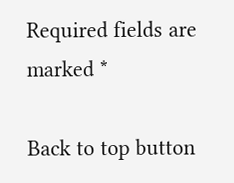Required fields are marked *

Back to top button